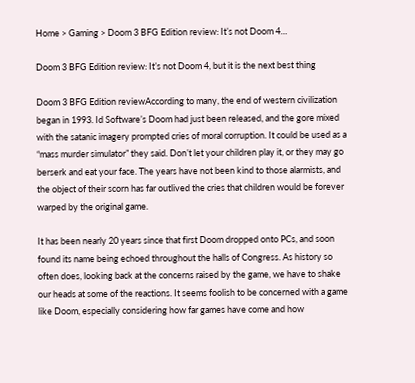Home > Gaming > Doom 3 BFG Edition review: It’s not Doom 4…

Doom 3 BFG Edition review: It’s not Doom 4, but it is the next best thing

Doom 3 BFG Edition reviewAccording to many, the end of western civilization began in 1993. Id Software’s Doom had just been released, and the gore mixed with the satanic imagery prompted cries of moral corruption. It could be used as a “mass murder simulator” they said. Don’t let your children play it, or they may go berserk and eat your face. The years have not been kind to those alarmists, and the object of their scorn has far outlived the cries that children would be forever warped by the original game.

It has been nearly 20 years since that first Doom dropped onto PCs, and soon found its name being echoed throughout the halls of Congress. As history so often does, looking back at the concerns raised by the game, we have to shake our heads at some of the reactions. It seems foolish to be concerned with a game like Doom, especially considering how far games have come and how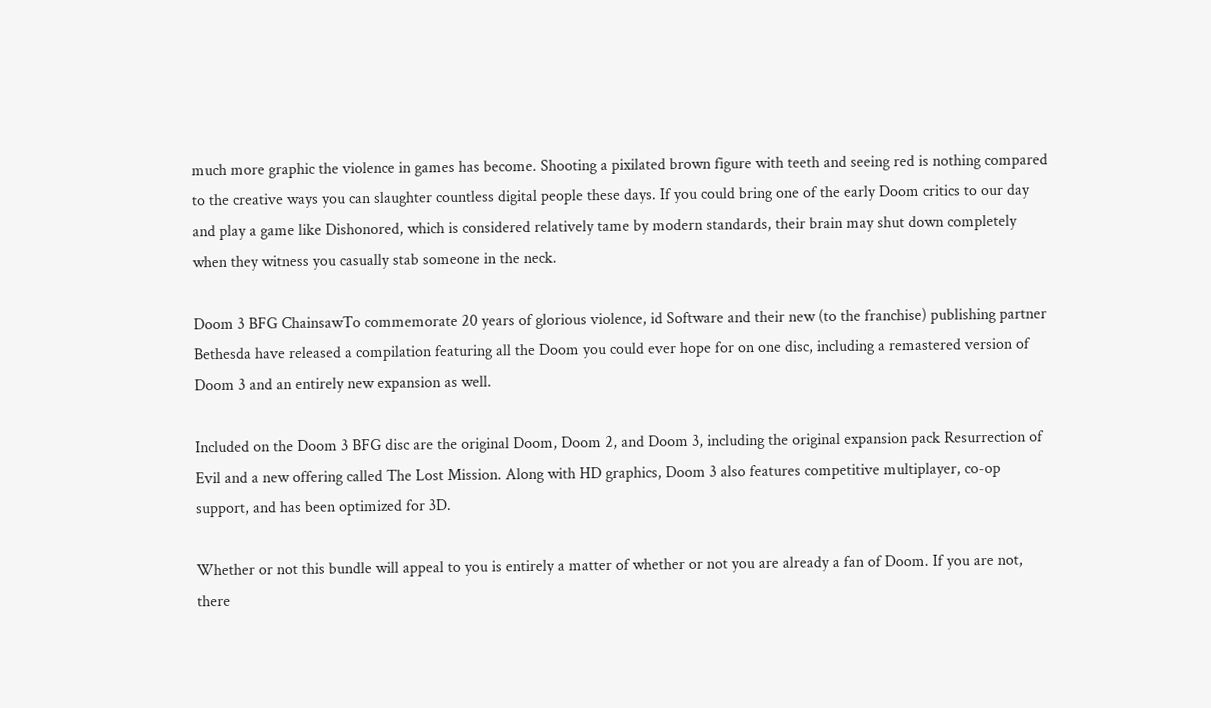much more graphic the violence in games has become. Shooting a pixilated brown figure with teeth and seeing red is nothing compared to the creative ways you can slaughter countless digital people these days. If you could bring one of the early Doom critics to our day and play a game like Dishonored, which is considered relatively tame by modern standards, their brain may shut down completely when they witness you casually stab someone in the neck.

Doom 3 BFG ChainsawTo commemorate 20 years of glorious violence, id Software and their new (to the franchise) publishing partner Bethesda have released a compilation featuring all the Doom you could ever hope for on one disc, including a remastered version of Doom 3 and an entirely new expansion as well.

Included on the Doom 3 BFG disc are the original Doom, Doom 2, and Doom 3, including the original expansion pack Resurrection of Evil and a new offering called The Lost Mission. Along with HD graphics, Doom 3 also features competitive multiplayer, co-op support, and has been optimized for 3D.

Whether or not this bundle will appeal to you is entirely a matter of whether or not you are already a fan of Doom. If you are not, there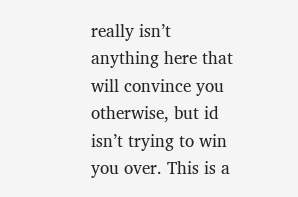really isn’t anything here that will convince you otherwise, but id isn’t trying to win you over. This is a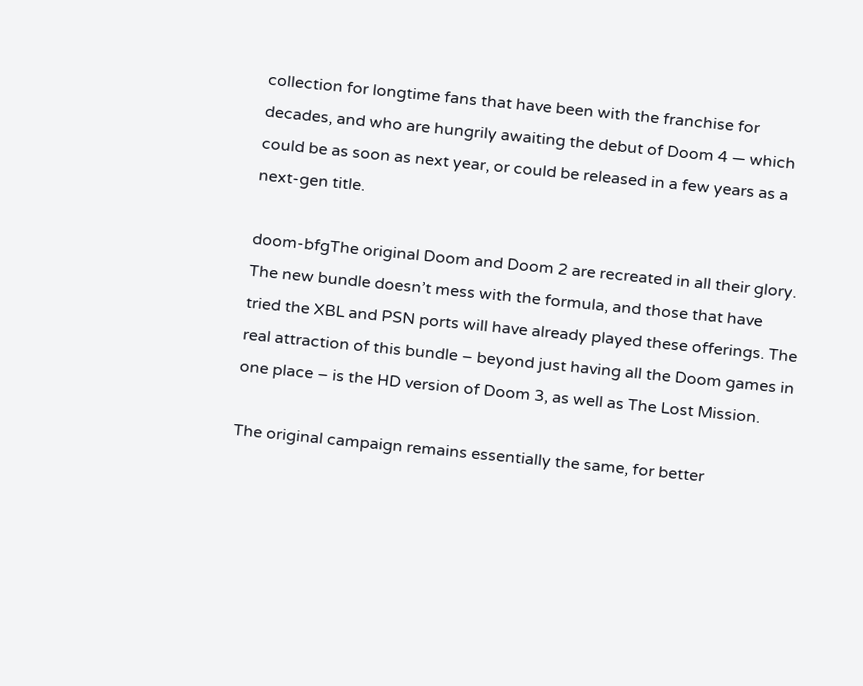collection for longtime fans that have been with the franchise for decades, and who are hungrily awaiting the debut of Doom 4 — which could be as soon as next year, or could be released in a few years as a next-gen title.

doom-bfgThe original Doom and Doom 2 are recreated in all their glory. The new bundle doesn’t mess with the formula, and those that have tried the XBL and PSN ports will have already played these offerings. The real attraction of this bundle – beyond just having all the Doom games in one place – is the HD version of Doom 3, as well as The Lost Mission.

The original campaign remains essentially the same, for better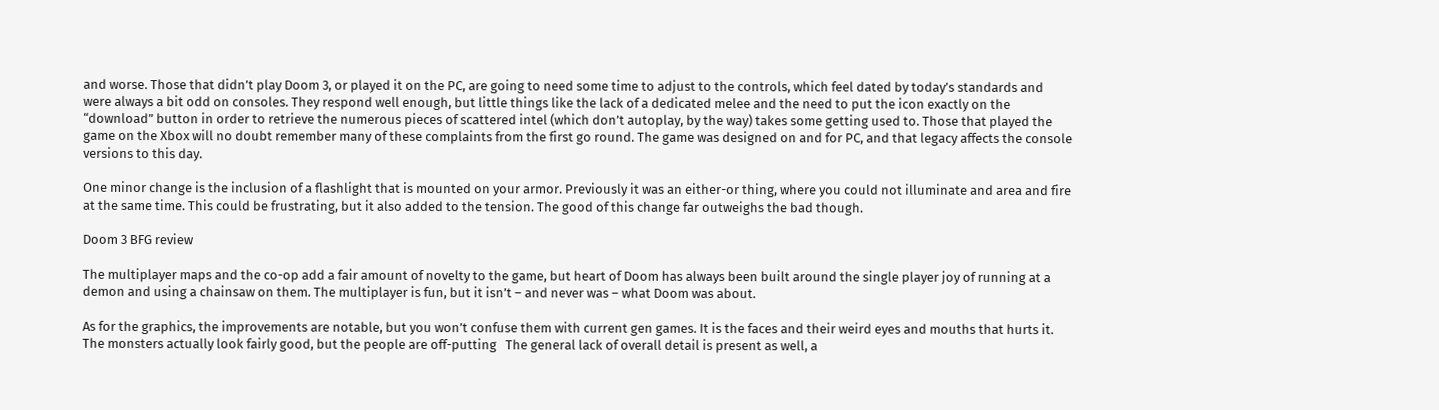and worse. Those that didn’t play Doom 3, or played it on the PC, are going to need some time to adjust to the controls, which feel dated by today’s standards and were always a bit odd on consoles. They respond well enough, but little things like the lack of a dedicated melee and the need to put the icon exactly on the “download” button in order to retrieve the numerous pieces of scattered intel (which don’t autoplay, by the way) takes some getting used to. Those that played the game on the Xbox will no doubt remember many of these complaints from the first go round. The game was designed on and for PC, and that legacy affects the console versions to this day.

One minor change is the inclusion of a flashlight that is mounted on your armor. Previously it was an either-or thing, where you could not illuminate and area and fire at the same time. This could be frustrating, but it also added to the tension. The good of this change far outweighs the bad though.

Doom 3 BFG review

The multiplayer maps and the co-op add a fair amount of novelty to the game, but heart of Doom has always been built around the single player joy of running at a demon and using a chainsaw on them. The multiplayer is fun, but it isn’t – and never was – what Doom was about.

As for the graphics, the improvements are notable, but you won’t confuse them with current gen games. It is the faces and their weird eyes and mouths that hurts it. The monsters actually look fairly good, but the people are off-putting   The general lack of overall detail is present as well, a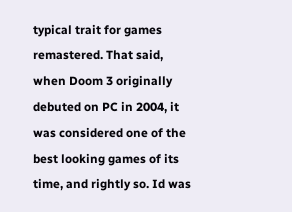typical trait for games remastered. That said, when Doom 3 originally debuted on PC in 2004, it was considered one of the best looking games of its time, and rightly so. Id was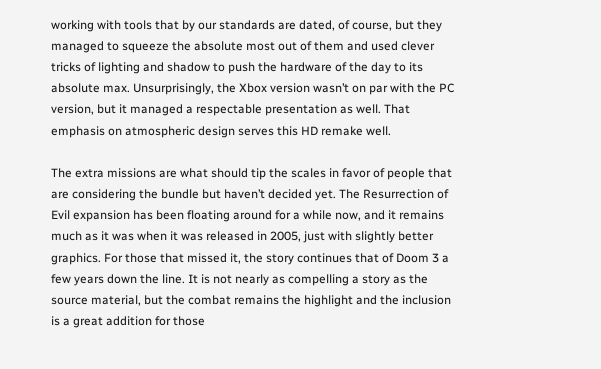working with tools that by our standards are dated, of course, but they managed to squeeze the absolute most out of them and used clever tricks of lighting and shadow to push the hardware of the day to its absolute max. Unsurprisingly, the Xbox version wasn’t on par with the PC version, but it managed a respectable presentation as well. That emphasis on atmospheric design serves this HD remake well.

The extra missions are what should tip the scales in favor of people that are considering the bundle but haven’t decided yet. The Resurrection of Evil expansion has been floating around for a while now, and it remains much as it was when it was released in 2005, just with slightly better graphics. For those that missed it, the story continues that of Doom 3 a few years down the line. It is not nearly as compelling a story as the source material, but the combat remains the highlight and the inclusion is a great addition for those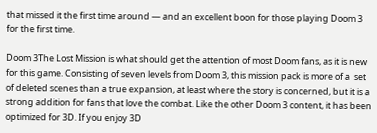that missed it the first time around — and an excellent boon for those playing Doom 3 for the first time.

Doom 3The Lost Mission is what should get the attention of most Doom fans, as it is new for this game. Consisting of seven levels from Doom 3, this mission pack is more of a  set of deleted scenes than a true expansion, at least where the story is concerned, but it is a strong addition for fans that love the combat. Like the other Doom 3 content, it has been optimized for 3D. If you enjoy 3D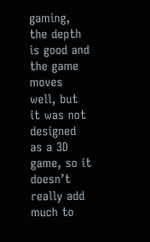gaming, the depth is good and the game moves well, but it was not designed as a 3D game, so it doesn’t really add much to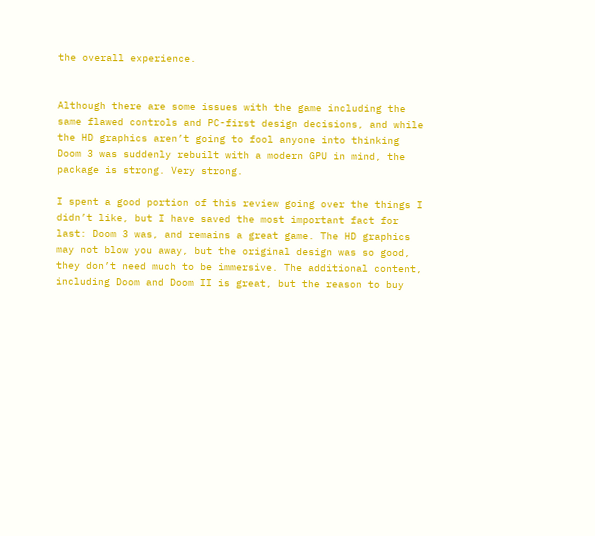the overall experience.


Although there are some issues with the game including the same flawed controls and PC-first design decisions, and while the HD graphics aren’t going to fool anyone into thinking Doom 3 was suddenly rebuilt with a modern GPU in mind, the package is strong. Very strong.

I spent a good portion of this review going over the things I didn’t like, but I have saved the most important fact for last: Doom 3 was, and remains a great game. The HD graphics may not blow you away, but the original design was so good, they don’t need much to be immersive. The additional content, including Doom and Doom II is great, but the reason to buy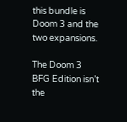this bundle is Doom 3 and the two expansions.

The Doom 3 BFG Edition isn’t the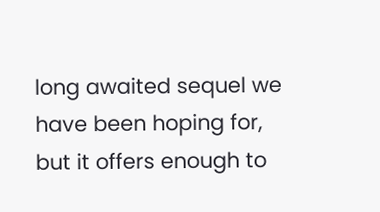long awaited sequel we have been hoping for, but it offers enough to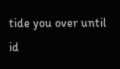tide you over until id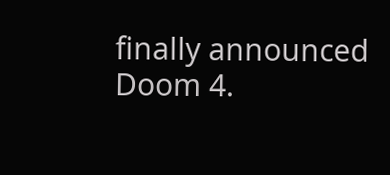finally announced Doom 4.